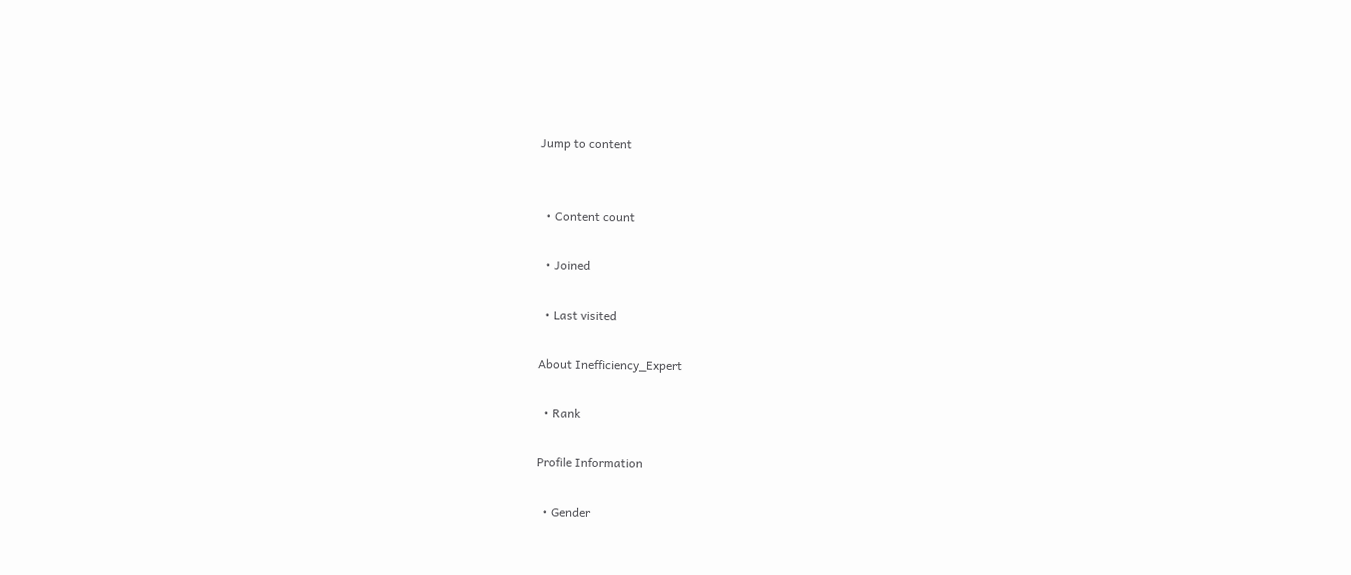Jump to content


  • Content count

  • Joined

  • Last visited

About Inefficiency_Expert

  • Rank

Profile Information

  • Gender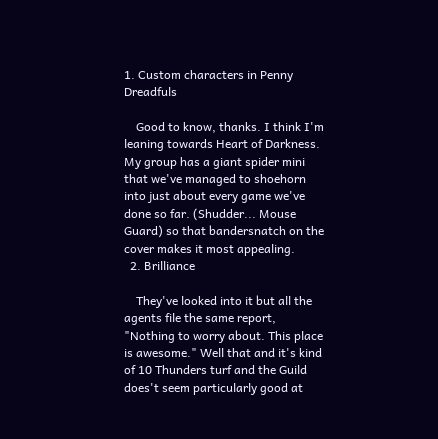1. Custom characters in Penny Dreadfuls

    Good to know, thanks. I think I'm leaning towards Heart of Darkness. My group has a giant spider mini that we've managed to shoehorn into just about every game we've done so far. (Shudder... Mouse Guard) so that bandersnatch on the cover makes it most appealing.
  2. Brilliance

    They've looked into it but all the agents file the same report, "Nothing to worry about. This place is awesome." Well that and it's kind of 10 Thunders turf and the Guild does't seem particularly good at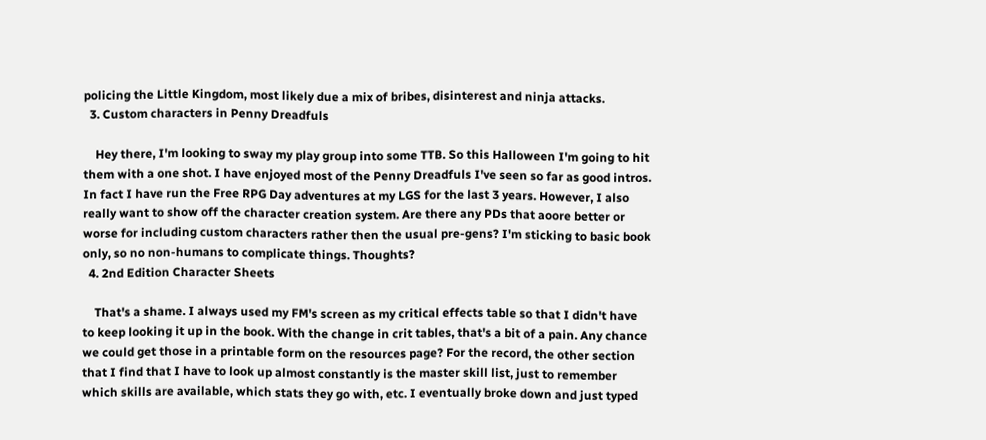policing the Little Kingdom, most likely due a mix of bribes, disinterest and ninja attacks.
  3. Custom characters in Penny Dreadfuls

    Hey there, I'm looking to sway my play group into some TTB. So this Halloween I'm going to hit them with a one shot. I have enjoyed most of the Penny Dreadfuls I've seen so far as good intros. In fact I have run the Free RPG Day adventures at my LGS for the last 3 years. However, I also really want to show off the character creation system. Are there any PDs that aoore better or worse for including custom characters rather then the usual pre-gens? I'm sticking to basic book only, so no non-humans to complicate things. Thoughts?
  4. 2nd Edition Character Sheets

    That's a shame. I always used my FM's screen as my critical effects table so that I didn't have to keep looking it up in the book. With the change in crit tables, that's a bit of a pain. Any chance we could get those in a printable form on the resources page? For the record, the other section that I find that I have to look up almost constantly is the master skill list, just to remember which skills are available, which stats they go with, etc. I eventually broke down and just typed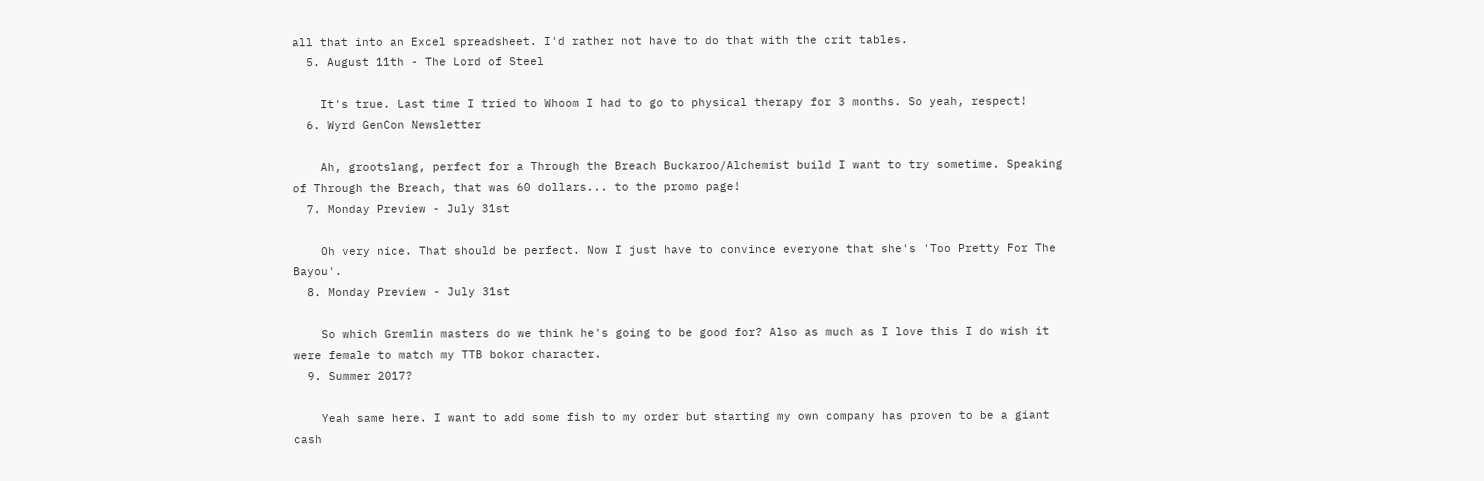all that into an Excel spreadsheet. I'd rather not have to do that with the crit tables.
  5. August 11th - The Lord of Steel

    It's true. Last time I tried to Whoom I had to go to physical therapy for 3 months. So yeah, respect!
  6. Wyrd GenCon Newsletter

    Ah, grootslang, perfect for a Through the Breach Buckaroo/Alchemist build I want to try sometime. Speaking of Through the Breach, that was 60 dollars... to the promo page!
  7. Monday Preview - July 31st

    Oh very nice. That should be perfect. Now I just have to convince everyone that she's 'Too Pretty For The Bayou'.
  8. Monday Preview - July 31st

    So which Gremlin masters do we think he's going to be good for? Also as much as I love this I do wish it were female to match my TTB bokor character.
  9. Summer 2017?

    Yeah same here. I want to add some fish to my order but starting my own company has proven to be a giant cash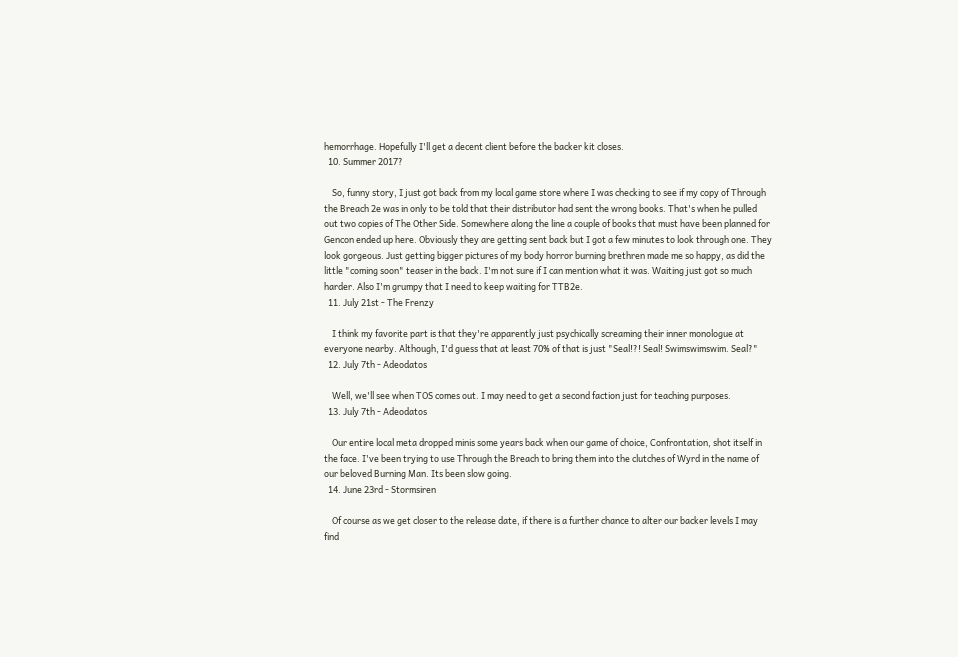hemorrhage. Hopefully I'll get a decent client before the backer kit closes.
  10. Summer 2017?

    So, funny story, I just got back from my local game store where I was checking to see if my copy of Through the Breach 2e was in only to be told that their distributor had sent the wrong books. That's when he pulled out two copies of The Other Side. Somewhere along the line a couple of books that must have been planned for Gencon ended up here. Obviously they are getting sent back but I got a few minutes to look through one. They look gorgeous. Just getting bigger pictures of my body horror burning brethren made me so happy, as did the little "coming soon" teaser in the back. I'm not sure if I can mention what it was. Waiting just got so much harder. Also I'm grumpy that I need to keep waiting for TTB2e.
  11. July 21st - The Frenzy

    I think my favorite part is that they're apparently just psychically screaming their inner monologue at everyone nearby. Although, I'd guess that at least 70% of that is just "Seal!?! Seal! Swimswimswim. Seal?"
  12. July 7th - Adeodatos

    Well, we'll see when TOS comes out. I may need to get a second faction just for teaching purposes.
  13. July 7th - Adeodatos

    Our entire local meta dropped minis some years back when our game of choice, Confrontation, shot itself in the face. I've been trying to use Through the Breach to bring them into the clutches of Wyrd in the name of our beloved Burning Man. Its been slow going.
  14. June 23rd - Stormsiren

    Of course as we get closer to the release date, if there is a further chance to alter our backer levels I may find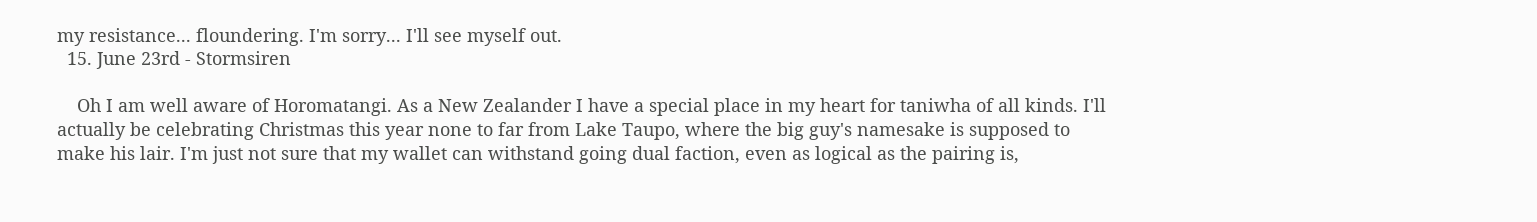my resistance... floundering. I'm sorry... I'll see myself out.
  15. June 23rd - Stormsiren

    Oh I am well aware of Horomatangi. As a New Zealander I have a special place in my heart for taniwha of all kinds. I'll actually be celebrating Christmas this year none to far from Lake Taupo, where the big guy's namesake is supposed to make his lair. I'm just not sure that my wallet can withstand going dual faction, even as logical as the pairing is,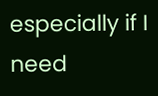especially if I need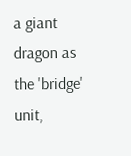a giant dragon as the 'bridge' unit,